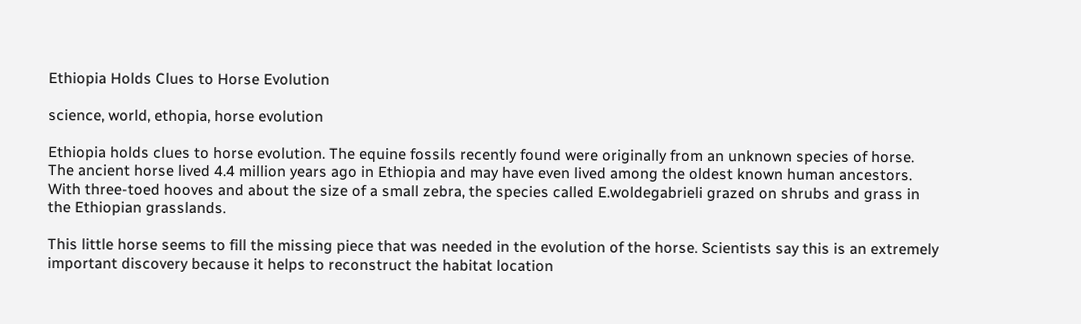Ethiopia Holds Clues to Horse Evolution

science, world, ethopia, horse evolution

Ethiopia holds clues to horse evolution. The equine fossils recently found were originally from an unknown species of horse. The ancient horse lived 4.4 million years ago in Ethiopia and may have even lived among the oldest known human ancestors. With three-toed hooves and about the size of a small zebra, the species called E.woldegabrieli grazed on shrubs and grass in the Ethiopian grasslands.

This little horse seems to fill the missing piece that was needed in the evolution of the horse. Scientists say this is an extremely important discovery because it helps to reconstruct the habitat location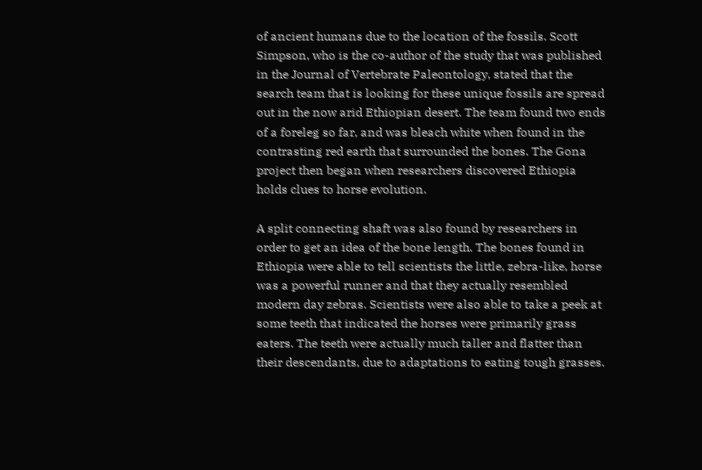of ancient humans due to the location of the fossils. Scott Simpson, who is the co-author of the study that was published in the Journal of Vertebrate Paleontology, stated that the search team that is looking for these unique fossils are spread out in the now arid Ethiopian desert. The team found two ends of a foreleg so far, and was bleach white when found in the contrasting red earth that surrounded the bones. The Gona project then began when researchers discovered Ethiopia holds clues to horse evolution.

A split connecting shaft was also found by researchers in order to get an idea of the bone length. The bones found in Ethiopia were able to tell scientists the little, zebra-like, horse was a powerful runner and that they actually resembled modern day zebras. Scientists were also able to take a peek at some teeth that indicated the horses were primarily grass eaters. The teeth were actually much taller and flatter than their descendants, due to adaptations to eating tough grasses.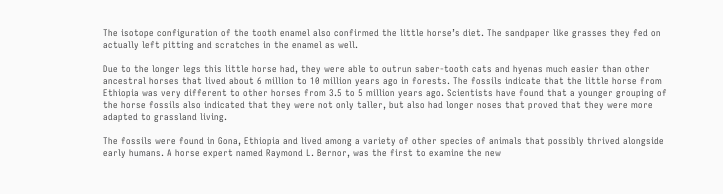The isotope configuration of the tooth enamel also confirmed the little horse’s diet. The sandpaper like grasses they fed on actually left pitting and scratches in the enamel as well.

Due to the longer legs this little horse had, they were able to outrun saber-tooth cats and hyenas much easier than other ancestral horses that lived about 6 million to 10 million years ago in forests. The fossils indicate that the little horse from Ethiopia was very different to other horses from 3.5 to 5 million years ago. Scientists have found that a younger grouping of the horse fossils also indicated that they were not only taller, but also had longer noses that proved that they were more adapted to grassland living.

The fossils were found in Gona, Ethiopia and lived among a variety of other species of animals that possibly thrived alongside early humans. A horse expert named Raymond L. Bernor, was the first to examine the new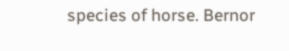species of horse. Bernor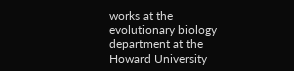works at the evolutionary biology department at the Howard University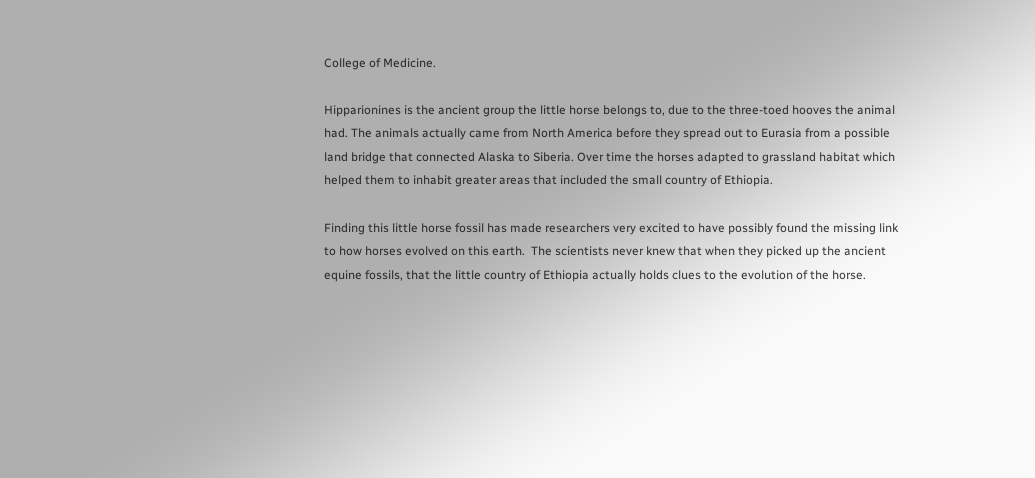College of Medicine.

Hipparionines is the ancient group the little horse belongs to, due to the three-toed hooves the animal had. The animals actually came from North America before they spread out to Eurasia from a possible land bridge that connected Alaska to Siberia. Over time the horses adapted to grassland habitat which helped them to inhabit greater areas that included the small country of Ethiopia.

Finding this little horse fossil has made researchers very excited to have possibly found the missing link to how horses evolved on this earth.  The scientists never knew that when they picked up the ancient equine fossils, that the little country of Ethiopia actually holds clues to the evolution of the horse.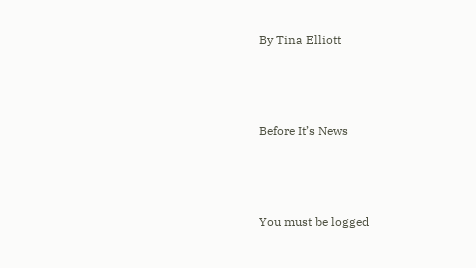By Tina Elliott



Before It’s News



You must be logged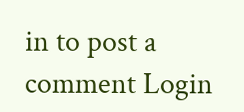in to post a comment Login